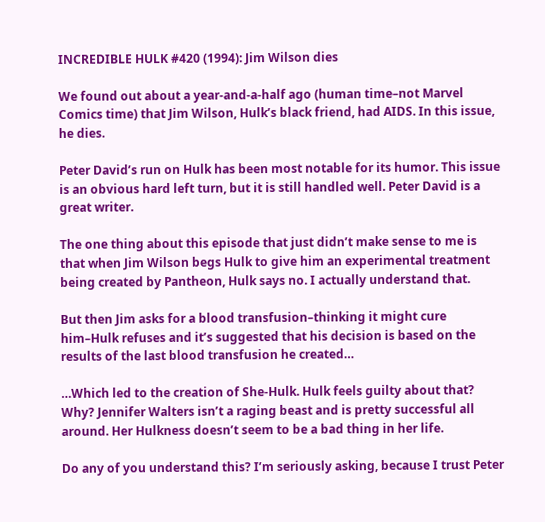INCREDIBLE HULK #420 (1994): Jim Wilson dies

We found out about a year-and-a-half ago (human time–not Marvel Comics time) that Jim Wilson, Hulk’s black friend, had AIDS. In this issue, he dies.

Peter David’s run on Hulk has been most notable for its humor. This issue is an obvious hard left turn, but it is still handled well. Peter David is a great writer.

The one thing about this episode that just didn’t make sense to me is that when Jim Wilson begs Hulk to give him an experimental treatment being created by Pantheon, Hulk says no. I actually understand that.

But then Jim asks for a blood transfusion–thinking it might cure him–Hulk refuses and it’s suggested that his decision is based on the results of the last blood transfusion he created…

…Which led to the creation of She-Hulk. Hulk feels guilty about that? Why? Jennifer Walters isn’t a raging beast and is pretty successful all around. Her Hulkness doesn’t seem to be a bad thing in her life.

Do any of you understand this? I’m seriously asking, because I trust Peter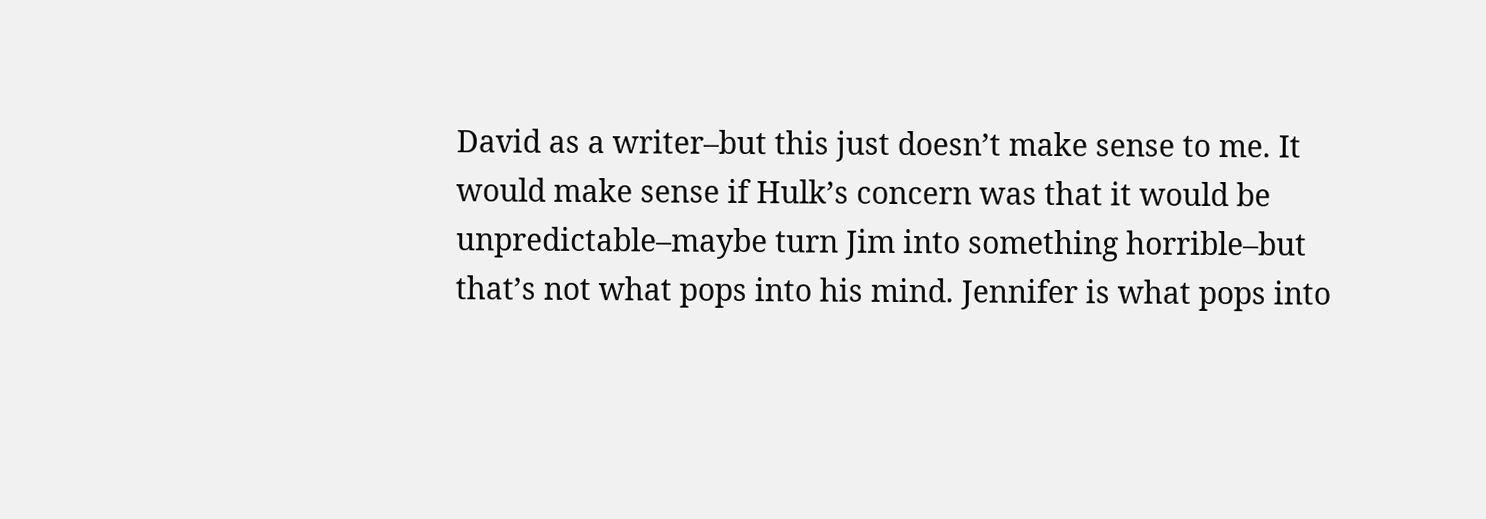David as a writer–but this just doesn’t make sense to me. It would make sense if Hulk’s concern was that it would be unpredictable–maybe turn Jim into something horrible–but that’s not what pops into his mind. Jennifer is what pops into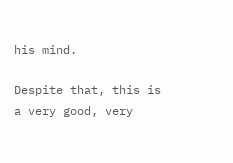his mind.

Despite that, this is a very good, very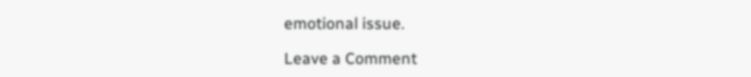emotional issue.

Leave a Comment